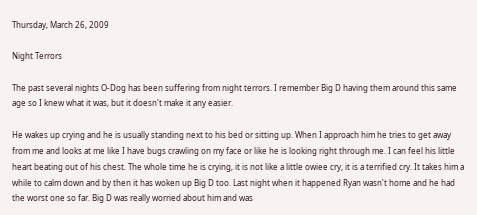Thursday, March 26, 2009

Night Terrors

The past several nights O-Dog has been suffering from night terrors. I remember Big D having them around this same age so I knew what it was, but it doesn't make it any easier.

He wakes up crying and he is usually standing next to his bed or sitting up. When I approach him he tries to get away from me and looks at me like I have bugs crawling on my face or like he is looking right through me. I can feel his little heart beating out of his chest. The whole time he is crying, it is not like a little owiee cry, it is a terrified cry. It takes him a while to calm down and by then it has woken up Big D too. Last night when it happened Ryan wasn't home and he had the worst one so far. Big D was really worried about him and was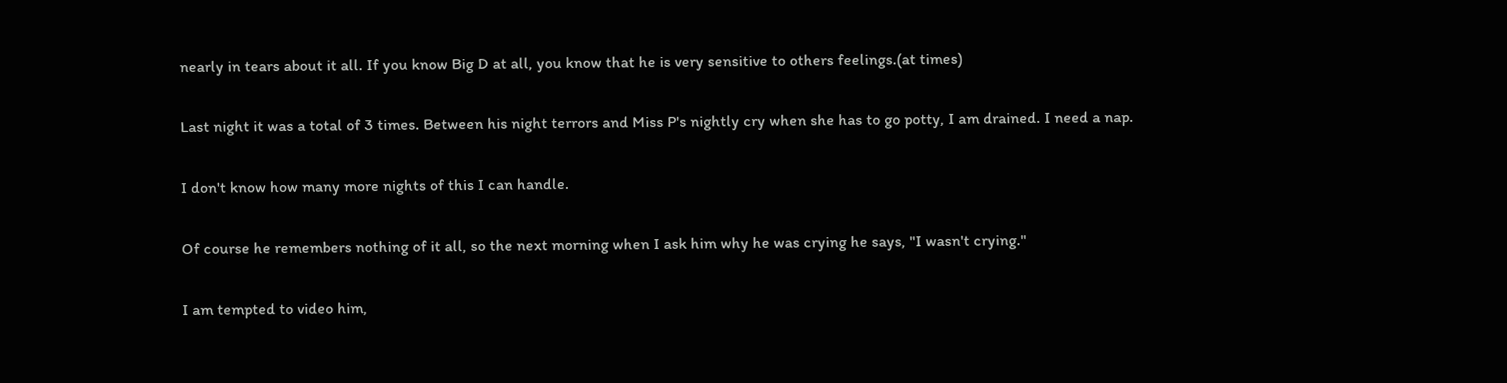nearly in tears about it all. If you know Big D at all, you know that he is very sensitive to others feelings.(at times)

Last night it was a total of 3 times. Between his night terrors and Miss P's nightly cry when she has to go potty, I am drained. I need a nap.

I don't know how many more nights of this I can handle.

Of course he remembers nothing of it all, so the next morning when I ask him why he was crying he says, "I wasn't crying."

I am tempted to video him,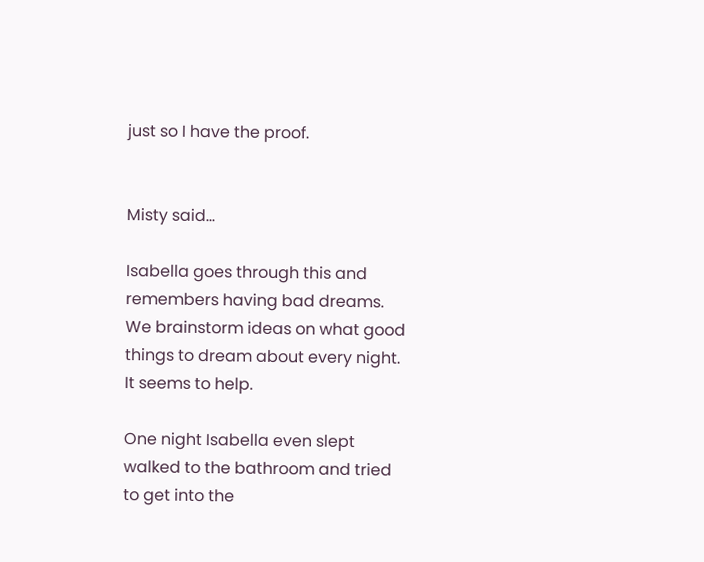just so I have the proof.


Misty said...

Isabella goes through this and remembers having bad dreams. We brainstorm ideas on what good things to dream about every night. It seems to help.

One night Isabella even slept walked to the bathroom and tried to get into the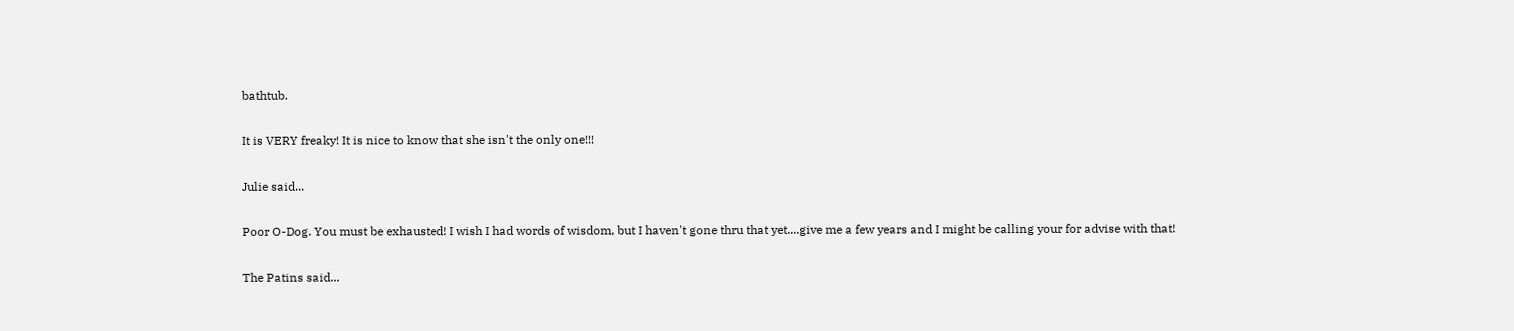bathtub.

It is VERY freaky! It is nice to know that she isn't the only one!!!

Julie said...

Poor O-Dog. You must be exhausted! I wish I had words of wisdom, but I haven't gone thru that yet....give me a few years and I might be calling your for advise with that!

The Patins said...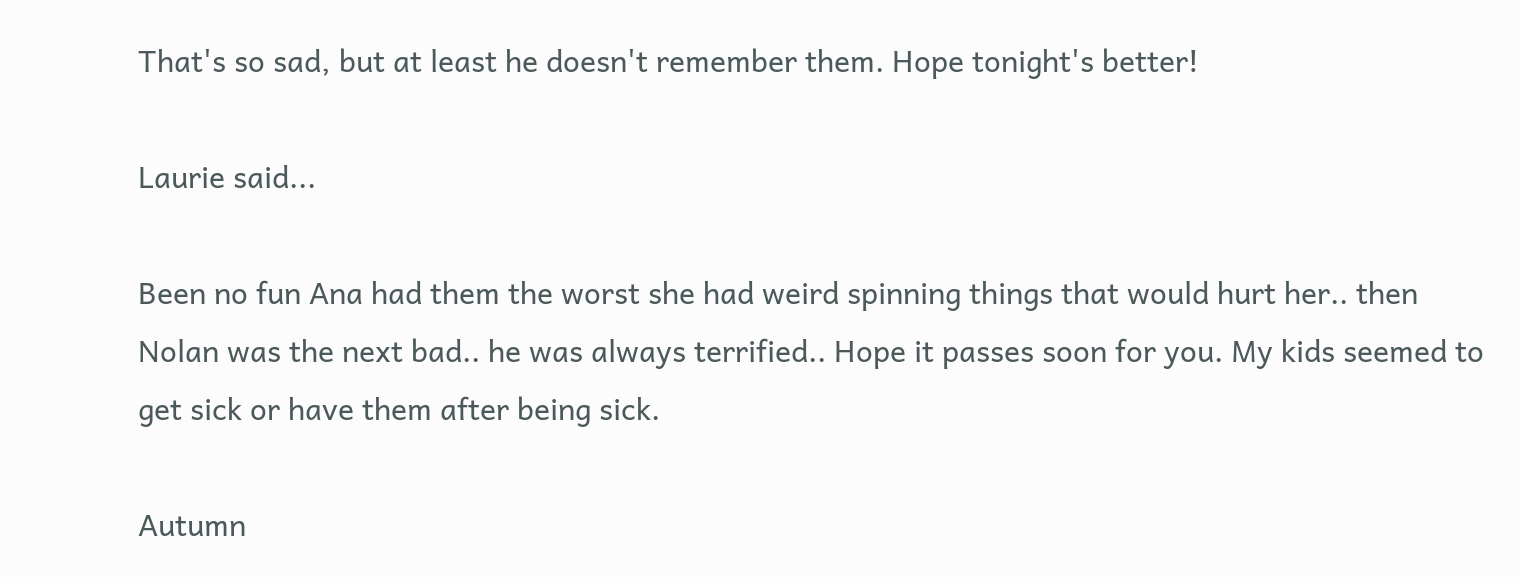That's so sad, but at least he doesn't remember them. Hope tonight's better!

Laurie said...

Been no fun Ana had them the worst she had weird spinning things that would hurt her.. then Nolan was the next bad.. he was always terrified.. Hope it passes soon for you. My kids seemed to get sick or have them after being sick.

Autumn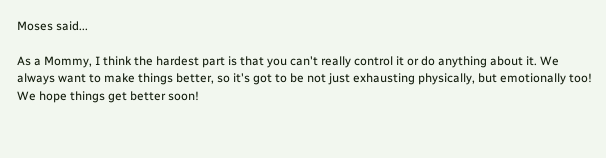Moses said...

As a Mommy, I think the hardest part is that you can't really control it or do anything about it. We always want to make things better, so it's got to be not just exhausting physically, but emotionally too! We hope things get better soon!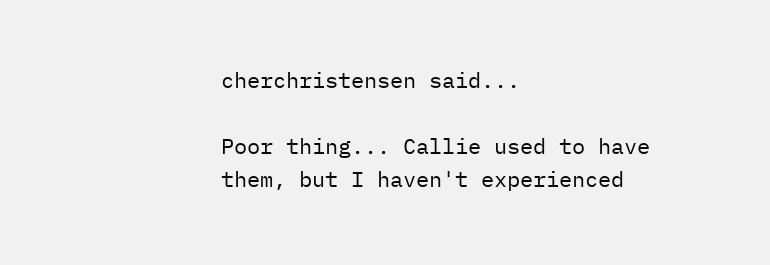cherchristensen said...

Poor thing... Callie used to have them, but I haven't experienced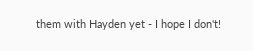them with Hayden yet - I hope I don't!